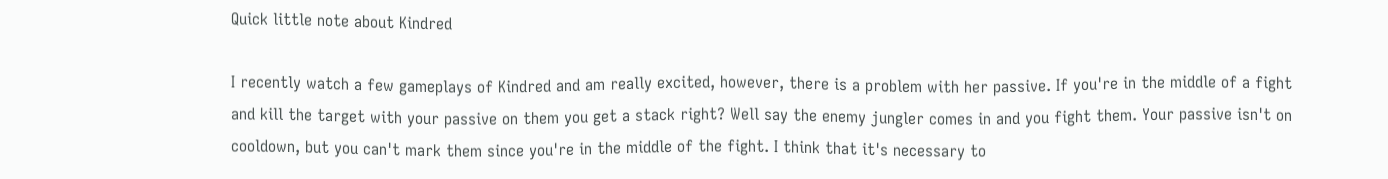Quick little note about Kindred

I recently watch a few gameplays of Kindred and am really excited, however, there is a problem with her passive. If you're in the middle of a fight and kill the target with your passive on them you get a stack right? Well say the enemy jungler comes in and you fight them. Your passive isn't on cooldown, but you can't mark them since you're in the middle of the fight. I think that it's necessary to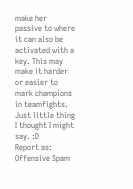make her passive to where it can also be activated with a key. This may make it harder or easier to mark champions in teamfights. Just little thing I thought I might say. :D
Report as:
Offensive Spam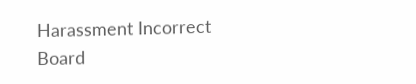Harassment Incorrect Board